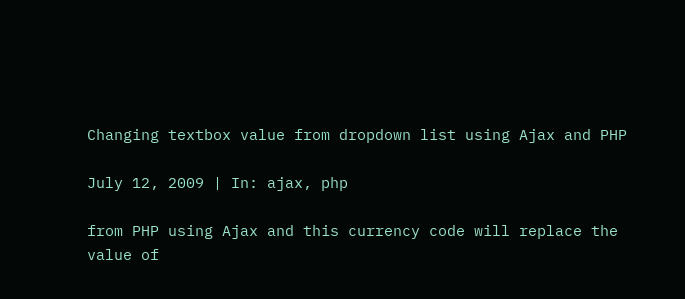Changing textbox value from dropdown list using Ajax and PHP

July 12, 2009 | In: ajax, php

from PHP using Ajax and this currency code will replace the value of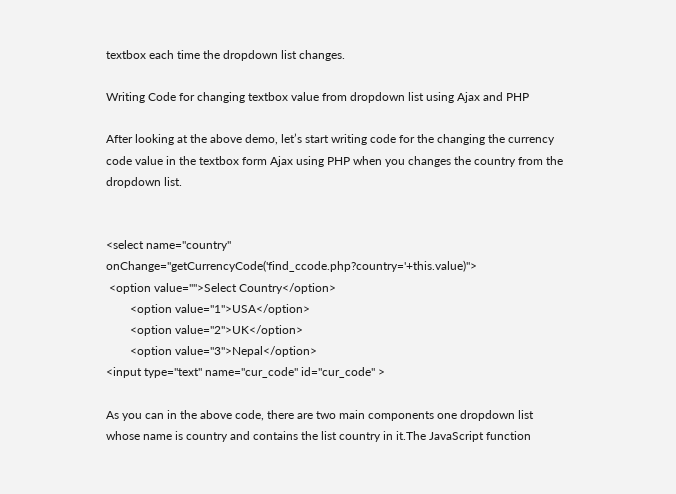textbox each time the dropdown list changes.

Writing Code for changing textbox value from dropdown list using Ajax and PHP

After looking at the above demo, let’s start writing code for the changing the currency code value in the textbox form Ajax using PHP when you changes the country from the dropdown list.


<select name="country" onChange="getCurrencyCode('find_ccode.php?country='+this.value)">
 <option value="">Select Country</option>
        <option value="1">USA</option>
        <option value="2">UK</option>
        <option value="3">Nepal</option>
<input type="text" name="cur_code" id="cur_code" >

As you can in the above code, there are two main components one dropdown list whose name is country and contains the list country in it.The JavaScript function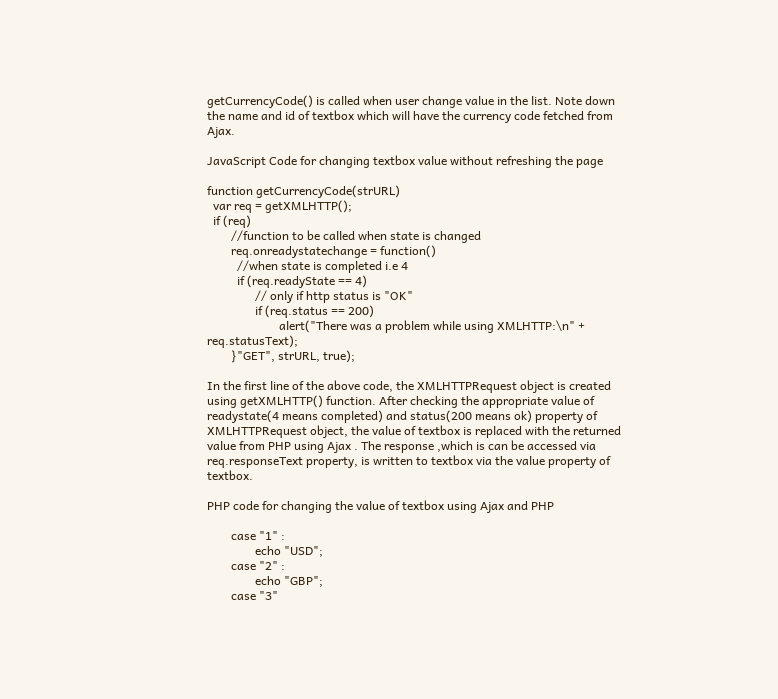getCurrencyCode() is called when user change value in the list. Note down the name and id of textbox which will have the currency code fetched from Ajax.

JavaScript Code for changing textbox value without refreshing the page

function getCurrencyCode(strURL)
  var req = getXMLHTTP();
  if (req)
        //function to be called when state is changed
        req.onreadystatechange = function()
          //when state is completed i.e 4
          if (req.readyState == 4)
                // only if http status is "OK"
                if (req.status == 200)
                        alert("There was a problem while using XMLHTTP:\n" + req.statusText);
        }"GET", strURL, true);

In the first line of the above code, the XMLHTTPRequest object is created using getXMLHTTP() function. After checking the appropriate value of readystate(4 means completed) and status(200 means ok) property of XMLHTTPRequest object, the value of textbox is replaced with the returned value from PHP using Ajax . The response ,which is can be accessed via req.responseText property, is written to textbox via the value property of textbox.

PHP code for changing the value of textbox using Ajax and PHP

        case "1" :
                echo "USD";
        case "2" :
                echo "GBP";
        case "3"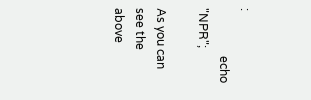:
                echo "NPR";

As you can see the above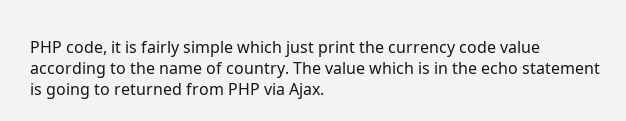PHP code, it is fairly simple which just print the currency code value according to the name of country. The value which is in the echo statement is going to returned from PHP via Ajax.